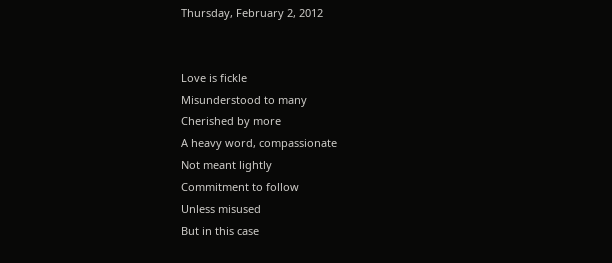Thursday, February 2, 2012


Love is fickle
Misunderstood to many
Cherished by more
A heavy word, compassionate
Not meant lightly
Commitment to follow
Unless misused
But in this case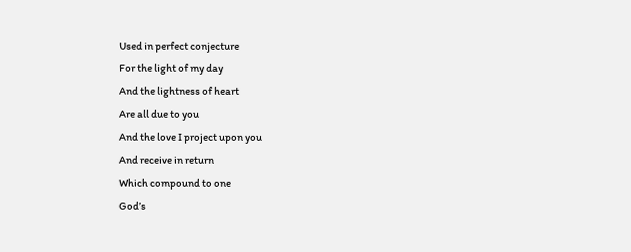Used in perfect conjecture
For the light of my day
And the lightness of heart
Are all due to you
And the love I project upon you
And receive in return
Which compound to one
God’s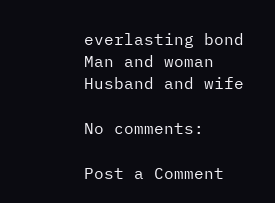everlasting bond
Man and woman
Husband and wife

No comments:

Post a Comment